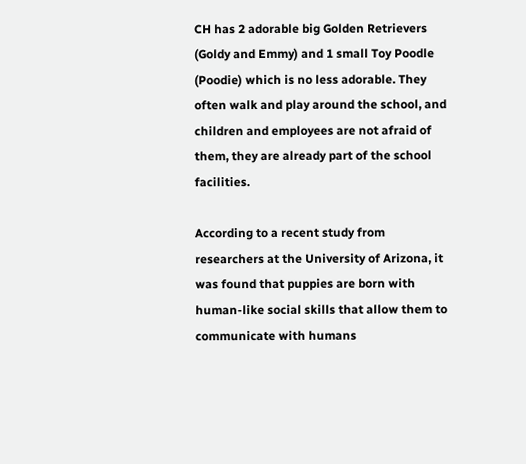CH has 2 adorable big Golden Retrievers (Goldy and Emmy) and 1 small Toy Poodle (Poodie) which is no less adorable. They often walk and play around the school, and children and employees are not afraid of them, they are already part of the school facilities.

According to a recent study from researchers at the University of Arizona, it was found that puppies are born with human-like social skills that allow them to communicate with humans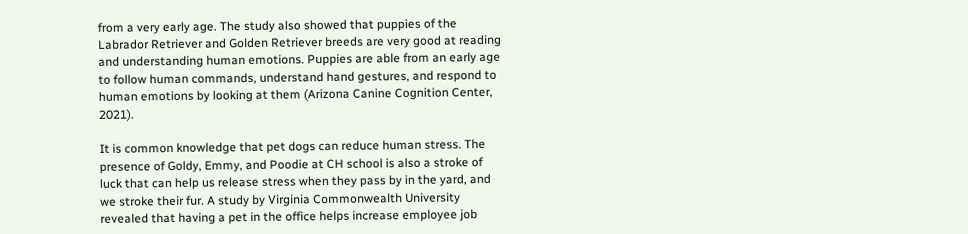from a very early age. The study also showed that puppies of the Labrador Retriever and Golden Retriever breeds are very good at reading and understanding human emotions. Puppies are able from an early age to follow human commands, understand hand gestures, and respond to human emotions by looking at them (Arizona Canine Cognition Center, 2021).

It is common knowledge that pet dogs can reduce human stress. The presence of Goldy, Emmy, and Poodie at CH school is also a stroke of luck that can help us release stress when they pass by in the yard, and we stroke their fur. A study by Virginia Commonwealth University revealed that having a pet in the office helps increase employee job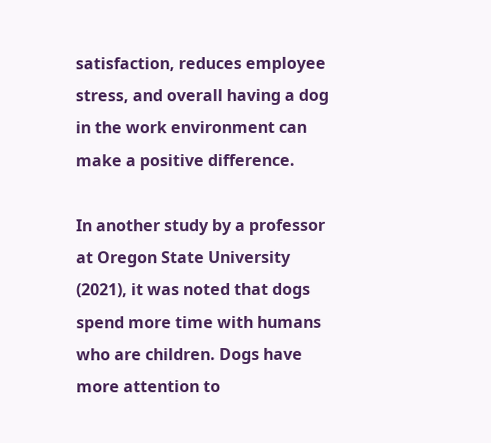satisfaction, reduces employee stress, and overall having a dog in the work environment can make a positive difference.

In another study by a professor at Oregon State University (2021), it was noted that dogs spend more time with humans who are children. Dogs have more attention to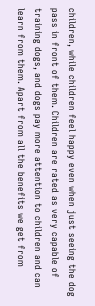children, while children feel happy even when just seeing the dog pass in front of them. Children are rated as very capable of training dogs, and dogs pay more attention to children and can learn from them. Apart from all the benefits we get from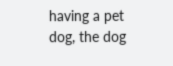having a pet dog, the dog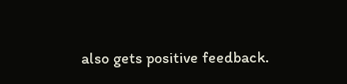also gets positive feedback.